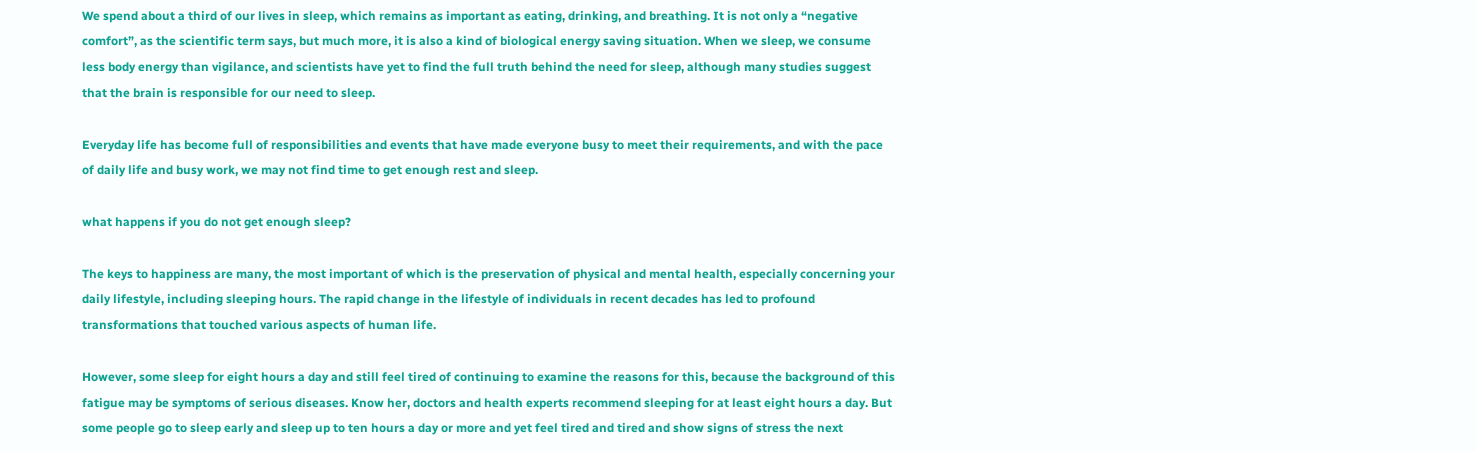We spend about a third of our lives in sleep, which remains as important as eating, drinking, and breathing. It is not only a “negative comfort”, as the scientific term says, but much more, it is also a kind of biological energy saving situation. When we sleep, we consume less body energy than vigilance, and scientists have yet to find the full truth behind the need for sleep, although many studies suggest that the brain is responsible for our need to sleep.

Everyday life has become full of responsibilities and events that have made everyone busy to meet their requirements, and with the pace of daily life and busy work, we may not find time to get enough rest and sleep.

what happens if you do not get enough sleep?

The keys to happiness are many, the most important of which is the preservation of physical and mental health, especially concerning your daily lifestyle, including sleeping hours. The rapid change in the lifestyle of individuals in recent decades has led to profound transformations that touched various aspects of human life.

However, some sleep for eight hours a day and still feel tired of continuing to examine the reasons for this, because the background of this fatigue may be symptoms of serious diseases. Know her, doctors and health experts recommend sleeping for at least eight hours a day. But some people go to sleep early and sleep up to ten hours a day or more and yet feel tired and tired and show signs of stress the next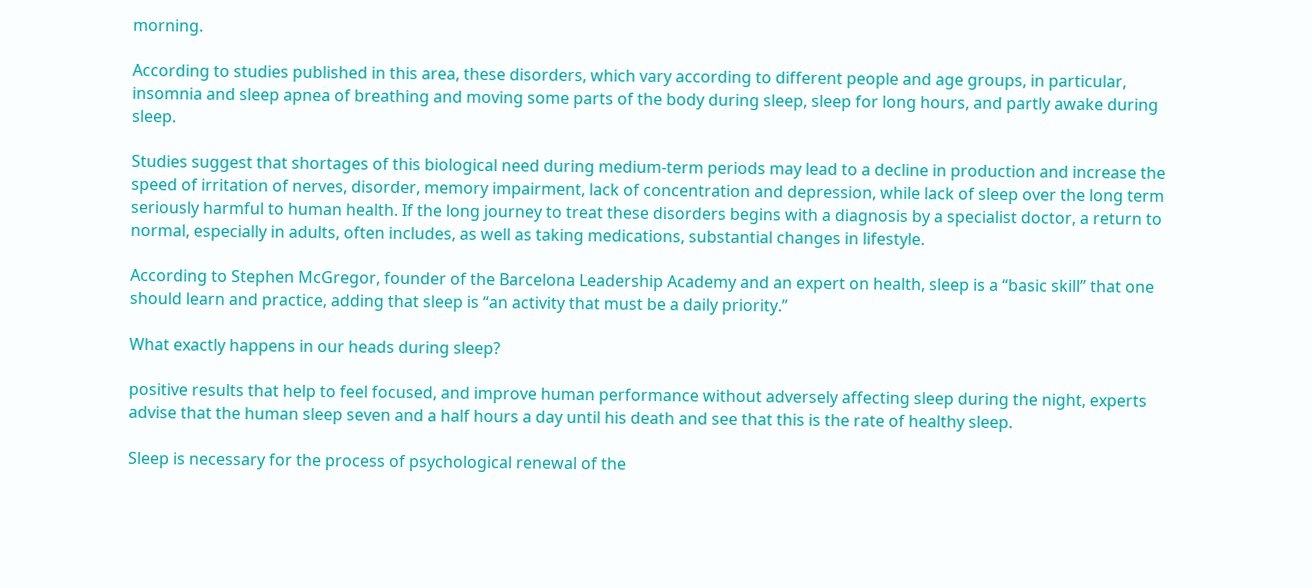morning.

According to studies published in this area, these disorders, which vary according to different people and age groups, in particular, insomnia and sleep apnea of breathing and moving some parts of the body during sleep, sleep for long hours, and partly awake during sleep.

Studies suggest that shortages of this biological need during medium-term periods may lead to a decline in production and increase the speed of irritation of nerves, disorder, memory impairment, lack of concentration and depression, while lack of sleep over the long term seriously harmful to human health. If the long journey to treat these disorders begins with a diagnosis by a specialist doctor, a return to normal, especially in adults, often includes, as well as taking medications, substantial changes in lifestyle.

According to Stephen McGregor, founder of the Barcelona Leadership Academy and an expert on health, sleep is a “basic skill” that one should learn and practice, adding that sleep is “an activity that must be a daily priority.”

What exactly happens in our heads during sleep?

positive results that help to feel focused, and improve human performance without adversely affecting sleep during the night, experts advise that the human sleep seven and a half hours a day until his death and see that this is the rate of healthy sleep.

Sleep is necessary for the process of psychological renewal of the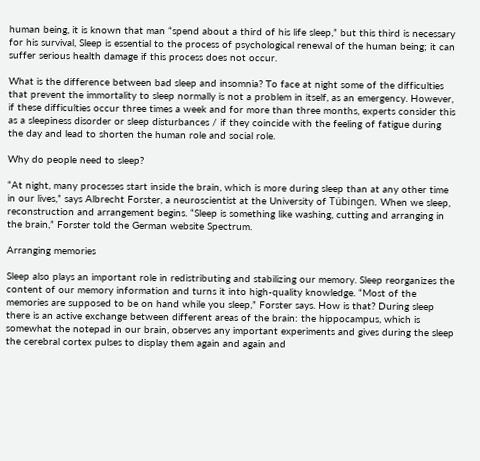human being, it is known that man “spend about a third of his life sleep,” but this third is necessary for his survival, Sleep is essential to the process of psychological renewal of the human being; it can suffer serious health damage if this process does not occur.

What is the difference between bad sleep and insomnia? To face at night some of the difficulties that prevent the immortality to sleep normally is not a problem in itself, as an emergency. However, if these difficulties occur three times a week and for more than three months, experts consider this as a sleepiness disorder or sleep disturbances / if they coincide with the feeling of fatigue during the day and lead to shorten the human role and social role.

Why do people need to sleep?

“At night, many processes start inside the brain, which is more during sleep than at any other time in our lives,” says Albrecht Forster, a neuroscientist at the University of Tübingen. When we sleep, reconstruction and arrangement begins. “Sleep is something like washing, cutting and arranging in the brain,” Forster told the German website Spectrum.

Arranging memories

Sleep also plays an important role in redistributing and stabilizing our memory. Sleep reorganizes the content of our memory information and turns it into high-quality knowledge. “Most of the memories are supposed to be on hand while you sleep,” Forster says. How is that? During sleep there is an active exchange between different areas of the brain: the hippocampus, which is somewhat the notepad in our brain, observes any important experiments and gives during the sleep the cerebral cortex pulses to display them again and again and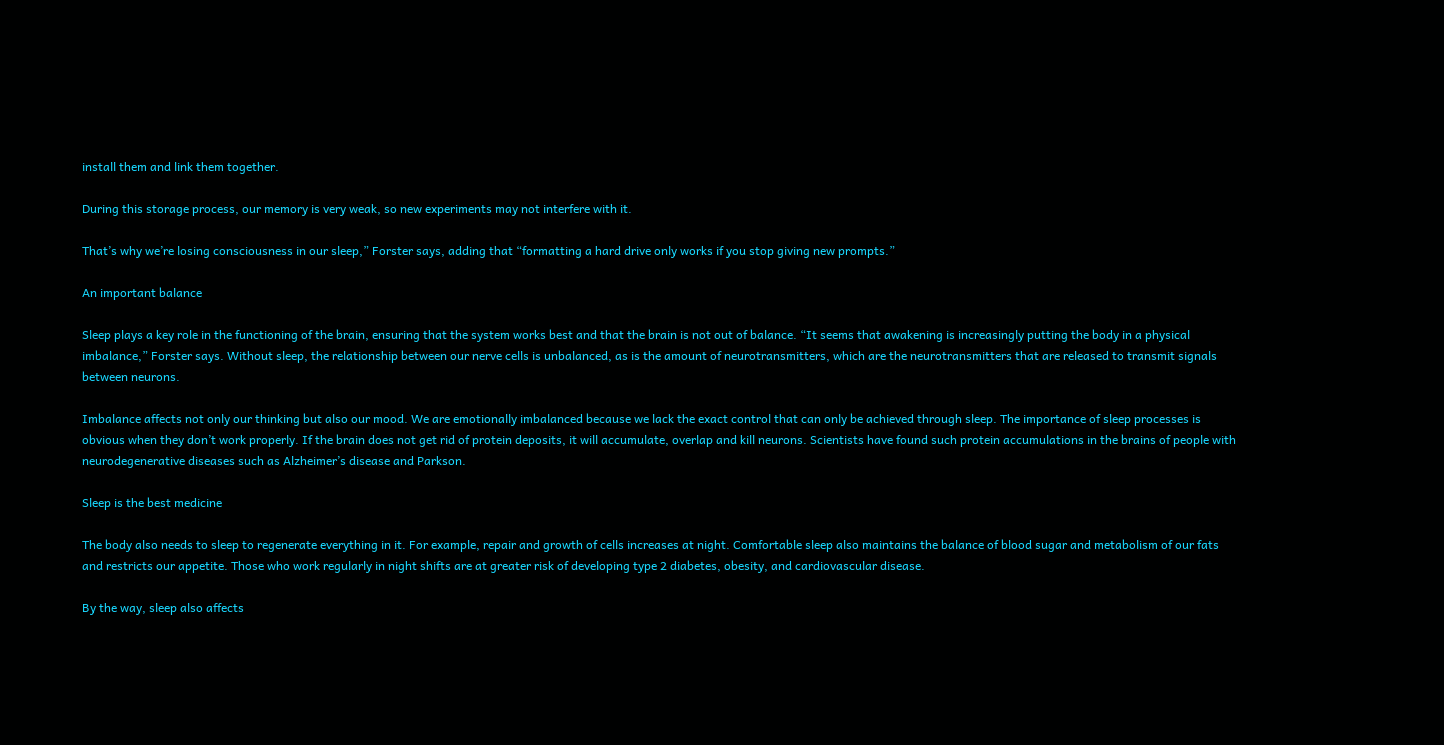install them and link them together.

During this storage process, our memory is very weak, so new experiments may not interfere with it.

That’s why we’re losing consciousness in our sleep,” Forster says, adding that “formatting a hard drive only works if you stop giving new prompts.”

An important balance

Sleep plays a key role in the functioning of the brain, ensuring that the system works best and that the brain is not out of balance. “It seems that awakening is increasingly putting the body in a physical imbalance,” Forster says. Without sleep, the relationship between our nerve cells is unbalanced, as is the amount of neurotransmitters, which are the neurotransmitters that are released to transmit signals between neurons.

Imbalance affects not only our thinking but also our mood. We are emotionally imbalanced because we lack the exact control that can only be achieved through sleep. The importance of sleep processes is obvious when they don’t work properly. If the brain does not get rid of protein deposits, it will accumulate, overlap and kill neurons. Scientists have found such protein accumulations in the brains of people with neurodegenerative diseases such as Alzheimer’s disease and Parkson.

Sleep is the best medicine

The body also needs to sleep to regenerate everything in it. For example, repair and growth of cells increases at night. Comfortable sleep also maintains the balance of blood sugar and metabolism of our fats and restricts our appetite. Those who work regularly in night shifts are at greater risk of developing type 2 diabetes, obesity, and cardiovascular disease.

By the way, sleep also affects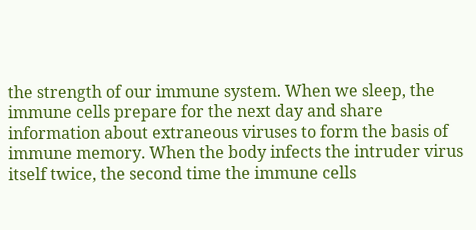the strength of our immune system. When we sleep, the immune cells prepare for the next day and share information about extraneous viruses to form the basis of immune memory. When the body infects the intruder virus itself twice, the second time the immune cells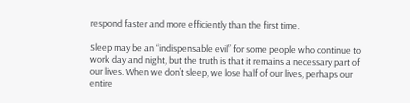respond faster and more efficiently than the first time.

Sleep may be an “indispensable evil” for some people who continue to work day and night, but the truth is that it remains a necessary part of our lives. When we don’t sleep, we lose half of our lives, perhaps our entire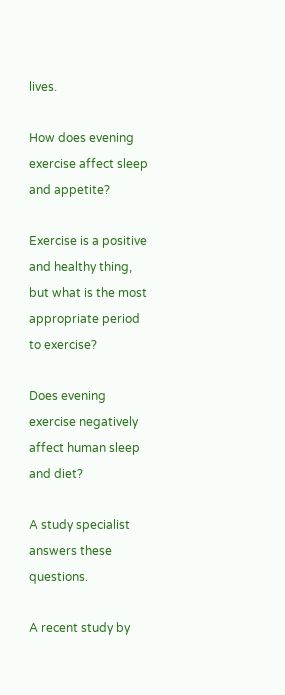lives.

How does evening exercise affect sleep and appetite?

Exercise is a positive and healthy thing, but what is the most appropriate period to exercise?

Does evening exercise negatively affect human sleep and diet?

A study specialist answers these questions.

A recent study by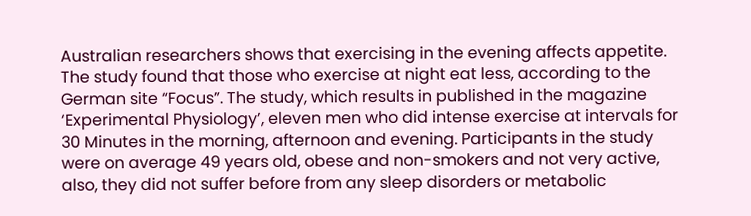Australian researchers shows that exercising in the evening affects appetite. The study found that those who exercise at night eat less, according to the German site “Focus”. The study, which results in published in the magazine ‘Experimental Physiology’, eleven men who did intense exercise at intervals for 30 Minutes in the morning, afternoon and evening. Participants in the study were on average 49 years old, obese and non-smokers and not very active, also, they did not suffer before from any sleep disorders or metabolic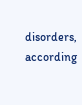disorders, according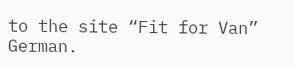to the site “Fit for Van” German.